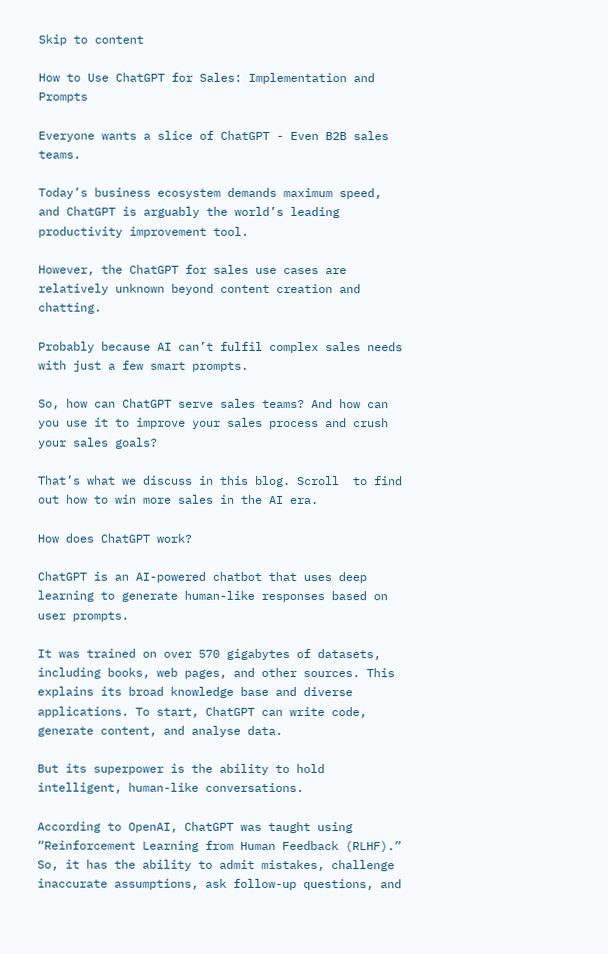Skip to content

How to Use ChatGPT for Sales: Implementation and Prompts

Everyone wants a slice of ChatGPT - Even B2B sales teams.

Today’s business ecosystem demands maximum speed, and ChatGPT is arguably the world’s leading productivity improvement tool.

However, the ChatGPT for sales use cases are relatively unknown beyond content creation and chatting.

Probably because AI can’t fulfil complex sales needs with just a few smart prompts.

So, how can ChatGPT serve sales teams? And how can you use it to improve your sales process and crush your sales goals?

That’s what we discuss in this blog. Scroll  to find out how to win more sales in the AI era.

How does ChatGPT work?

ChatGPT is an AI-powered chatbot that uses deep learning to generate human-like responses based on user prompts.

It was trained on over 570 gigabytes of datasets, including books, web pages, and other sources. This explains its broad knowledge base and diverse applications. To start, ChatGPT can write code, generate content, and analyse data.

But its superpower is the ability to hold intelligent, human-like conversations.

According to OpenAI, ChatGPT was taught using “Reinforcement Learning from Human Feedback (RLHF).” So, it has the ability to admit mistakes, challenge inaccurate assumptions, ask follow-up questions, and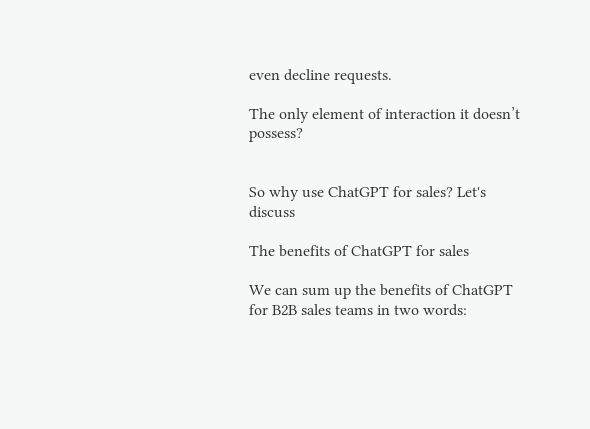even decline requests.

The only element of interaction it doesn’t possess?


So why use ChatGPT for sales? Let's discuss

The benefits of ChatGPT for sales

We can sum up the benefits of ChatGPT for B2B sales teams in two words: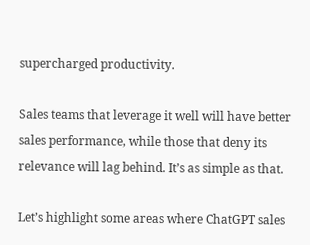supercharged productivity.

Sales teams that leverage it well will have better sales performance, while those that deny its relevance will lag behind. It’s as simple as that.

Let’s highlight some areas where ChatGPT sales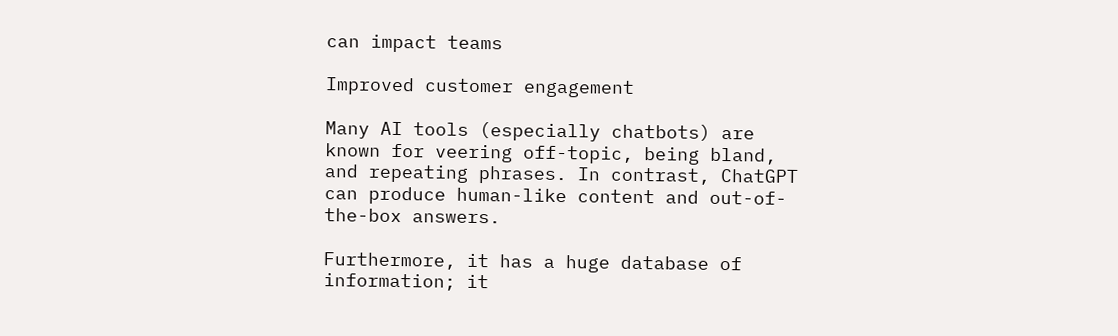can impact teams

Improved customer engagement

Many AI tools (especially chatbots) are known for veering off-topic, being bland, and repeating phrases. In contrast, ChatGPT can produce human-like content and out-of-the-box answers.

Furthermore, it has a huge database of information; it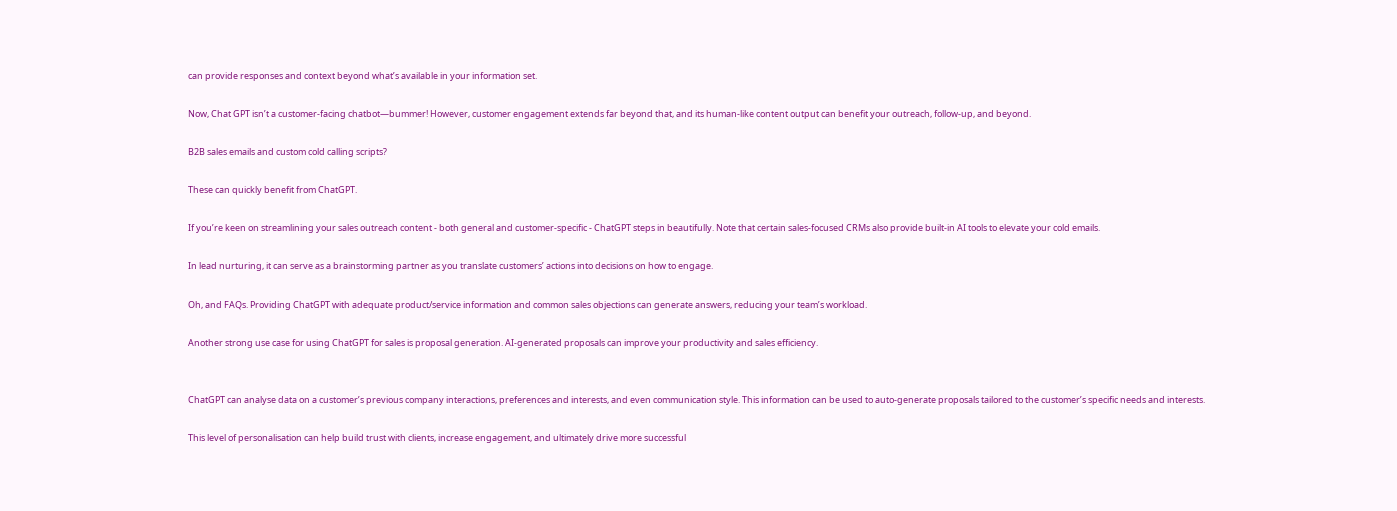can provide responses and context beyond what’s available in your information set.

Now, Chat GPT isn’t a customer-facing chatbot—bummer! However, customer engagement extends far beyond that, and its human-like content output can benefit your outreach, follow-up, and beyond.

B2B sales emails and custom cold calling scripts?

These can quickly benefit from ChatGPT.

If you’re keen on streamlining your sales outreach content - both general and customer-specific - ChatGPT steps in beautifully. Note that certain sales-focused CRMs also provide built-in AI tools to elevate your cold emails.

In lead nurturing, it can serve as a brainstorming partner as you translate customers’ actions into decisions on how to engage.

Oh, and FAQs. Providing ChatGPT with adequate product/service information and common sales objections can generate answers, reducing your team’s workload.

Another strong use case for using ChatGPT for sales is proposal generation. AI-generated proposals can improve your productivity and sales efficiency.


ChatGPT can analyse data on a customer’s previous company interactions, preferences and interests, and even communication style. This information can be used to auto-generate proposals tailored to the customer’s specific needs and interests.

This level of personalisation can help build trust with clients, increase engagement, and ultimately drive more successful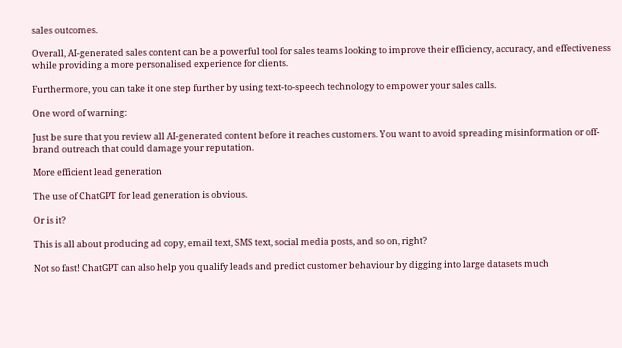sales outcomes.

Overall, AI-generated sales content can be a powerful tool for sales teams looking to improve their efficiency, accuracy, and effectiveness while providing a more personalised experience for clients.

Furthermore, you can take it one step further by using text-to-speech technology to empower your sales calls.

One word of warning:

Just be sure that you review all AI-generated content before it reaches customers. You want to avoid spreading misinformation or off-brand outreach that could damage your reputation.

More efficient lead generation

The use of ChatGPT for lead generation is obvious.

Or is it?

This is all about producing ad copy, email text, SMS text, social media posts, and so on, right?

Not so fast! ChatGPT can also help you qualify leads and predict customer behaviour by digging into large datasets much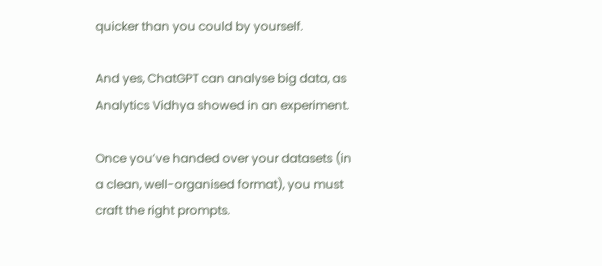quicker than you could by yourself.

And yes, ChatGPT can analyse big data, as Analytics Vidhya showed in an experiment.

Once you’ve handed over your datasets (in a clean, well-organised format), you must craft the right prompts.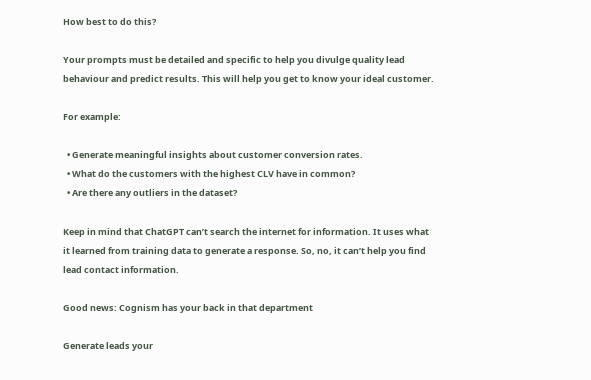How best to do this?

Your prompts must be detailed and specific to help you divulge quality lead behaviour and predict results. This will help you get to know your ideal customer.

For example:

  • Generate meaningful insights about customer conversion rates.
  • What do the customers with the highest CLV have in common?
  • Are there any outliers in the dataset?

Keep in mind that ChatGPT can’t search the internet for information. It uses what it learned from training data to generate a response. So, no, it can’t help you find lead contact information.

Good news: Cognism has your back in that department

Generate leads your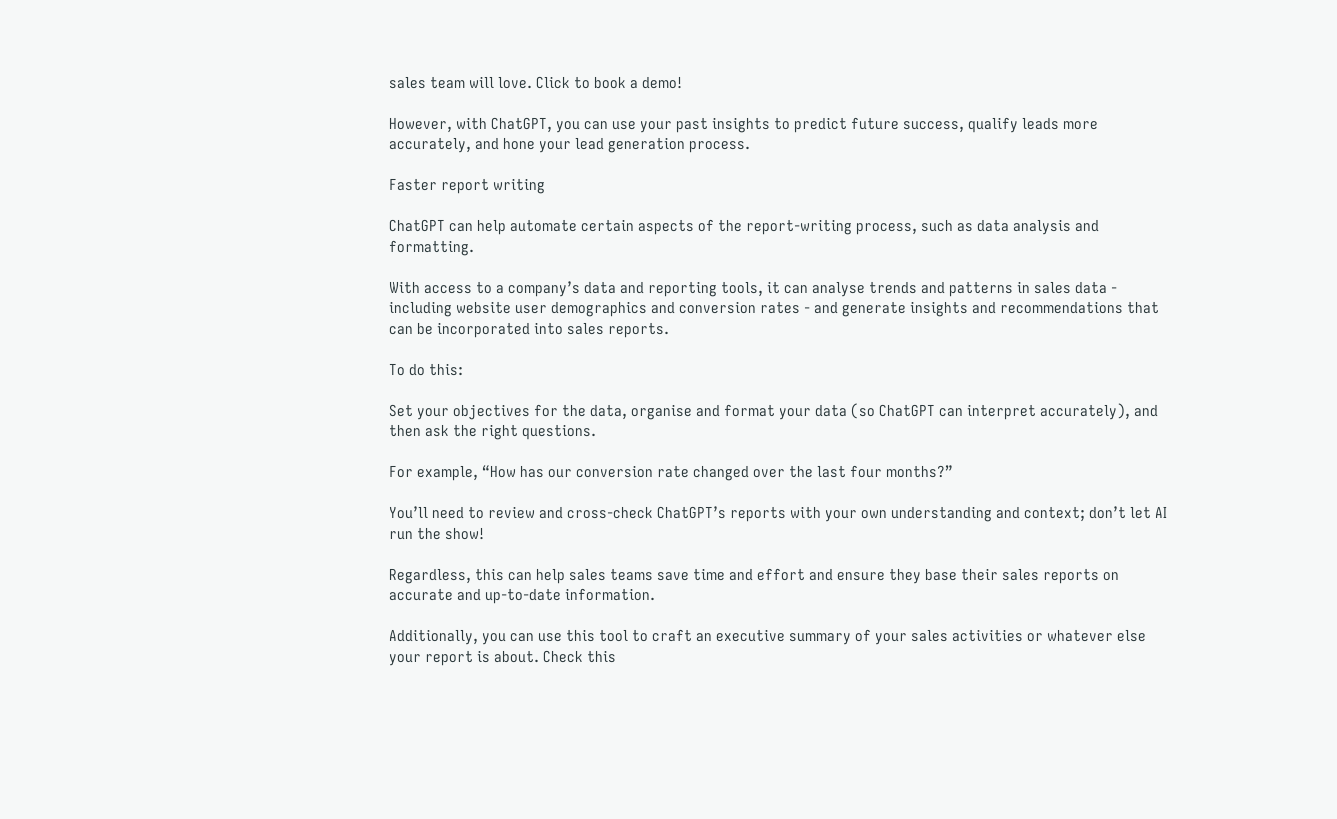sales team will love. Click to book a demo!

However, with ChatGPT, you can use your past insights to predict future success, qualify leads more accurately, and hone your lead generation process.

Faster report writing

ChatGPT can help automate certain aspects of the report-writing process, such as data analysis and formatting.

With access to a company’s data and reporting tools, it can analyse trends and patterns in sales data - including website user demographics and conversion rates - and generate insights and recommendations that can be incorporated into sales reports.

To do this:

Set your objectives for the data, organise and format your data (so ChatGPT can interpret accurately), and then ask the right questions.

For example, “How has our conversion rate changed over the last four months?”

You’ll need to review and cross-check ChatGPT’s reports with your own understanding and context; don’t let AI run the show!

Regardless, this can help sales teams save time and effort and ensure they base their sales reports on accurate and up-to-date information.

Additionally, you can use this tool to craft an executive summary of your sales activities or whatever else your report is about. Check this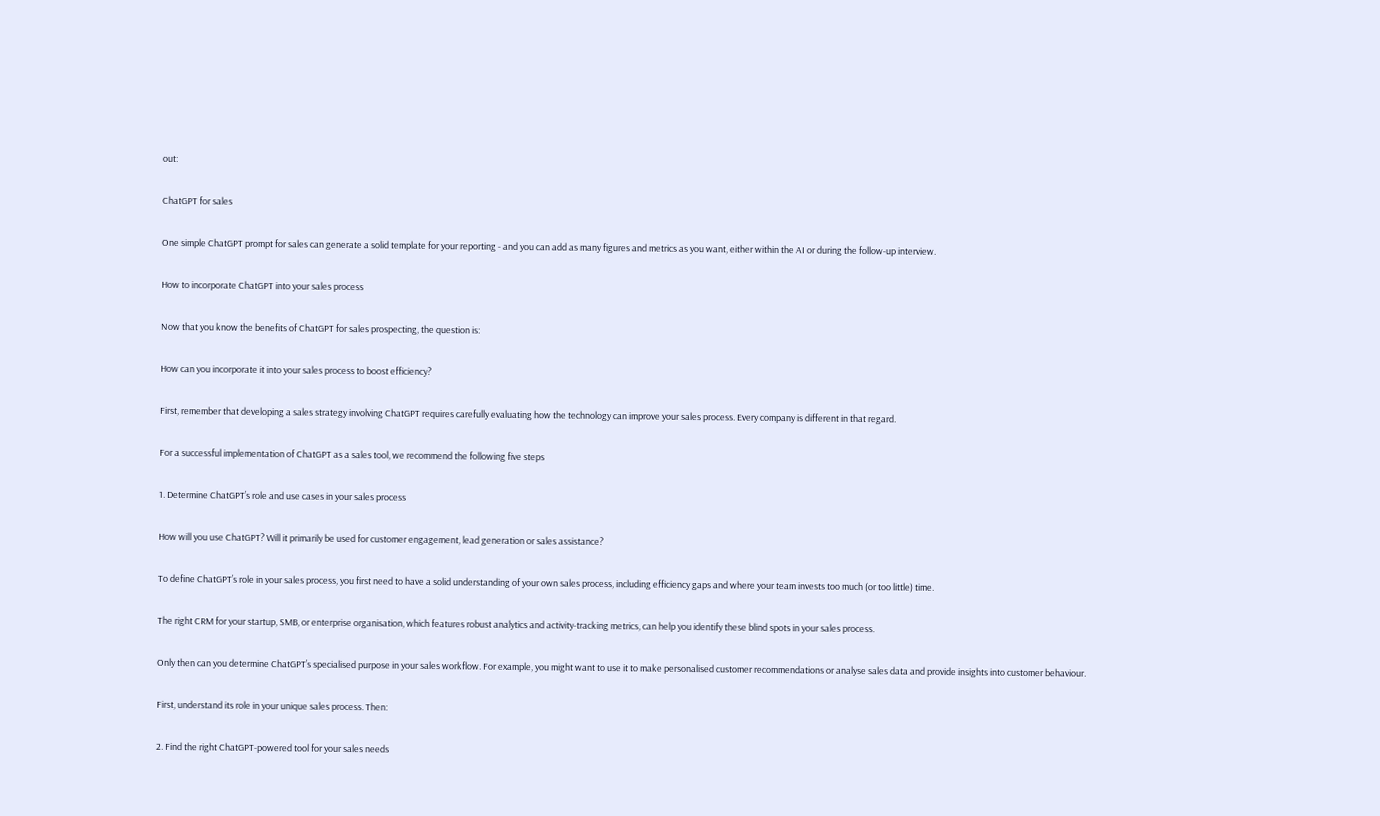out:

ChatGPT for sales

One simple ChatGPT prompt for sales can generate a solid template for your reporting - and you can add as many figures and metrics as you want, either within the AI or during the follow-up interview.

How to incorporate ChatGPT into your sales process

Now that you know the benefits of ChatGPT for sales prospecting, the question is:

How can you incorporate it into your sales process to boost efficiency?

First, remember that developing a sales strategy involving ChatGPT requires carefully evaluating how the technology can improve your sales process. Every company is different in that regard.

For a successful implementation of ChatGPT as a sales tool, we recommend the following five steps

1. Determine ChatGPT’s role and use cases in your sales process

How will you use ChatGPT? Will it primarily be used for customer engagement, lead generation or sales assistance?

To define ChatGPT’s role in your sales process, you first need to have a solid understanding of your own sales process, including efficiency gaps and where your team invests too much (or too little) time.

The right CRM for your startup, SMB, or enterprise organisation, which features robust analytics and activity-tracking metrics, can help you identify these blind spots in your sales process.

Only then can you determine ChatGPT’s specialised purpose in your sales workflow. For example, you might want to use it to make personalised customer recommendations or analyse sales data and provide insights into customer behaviour.

First, understand its role in your unique sales process. Then:

2. Find the right ChatGPT-powered tool for your sales needs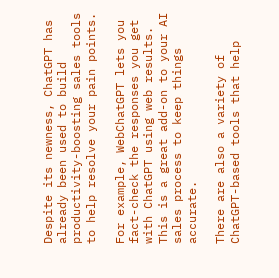Despite its newness, ChatGPT has already been used to build productivity-boosting sales tools to help resolve your pain points.

For example, WebChatGPT lets you fact-check the responses you get with ChatGPT using web results. This is a great add-on to your AI sales process to keep things accurate.

There are also a variety of ChatGPT-based tools that help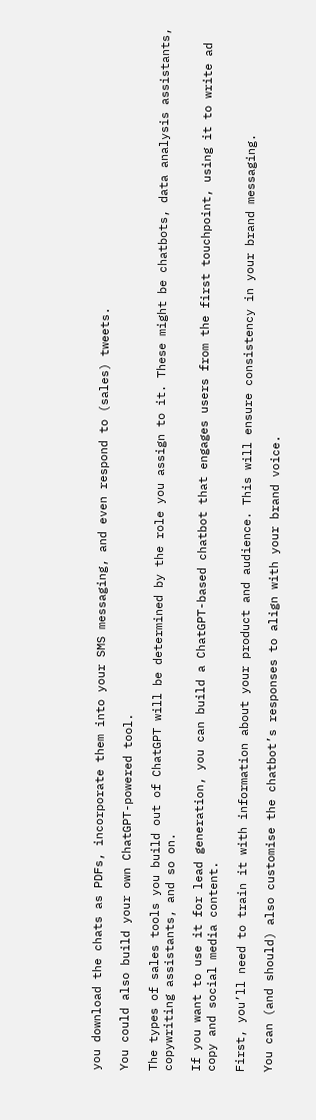you download the chats as PDFs, incorporate them into your SMS messaging, and even respond to (sales) tweets.

You could also build your own ChatGPT-powered tool.

The types of sales tools you build out of ChatGPT will be determined by the role you assign to it. These might be chatbots, data analysis assistants, copywriting assistants, and so on.

If you want to use it for lead generation, you can build a ChatGPT-based chatbot that engages users from the first touchpoint, using it to write ad copy and social media content.

First, you’ll need to train it with information about your product and audience. This will ensure consistency in your brand messaging.

You can (and should) also customise the chatbot’s responses to align with your brand voice.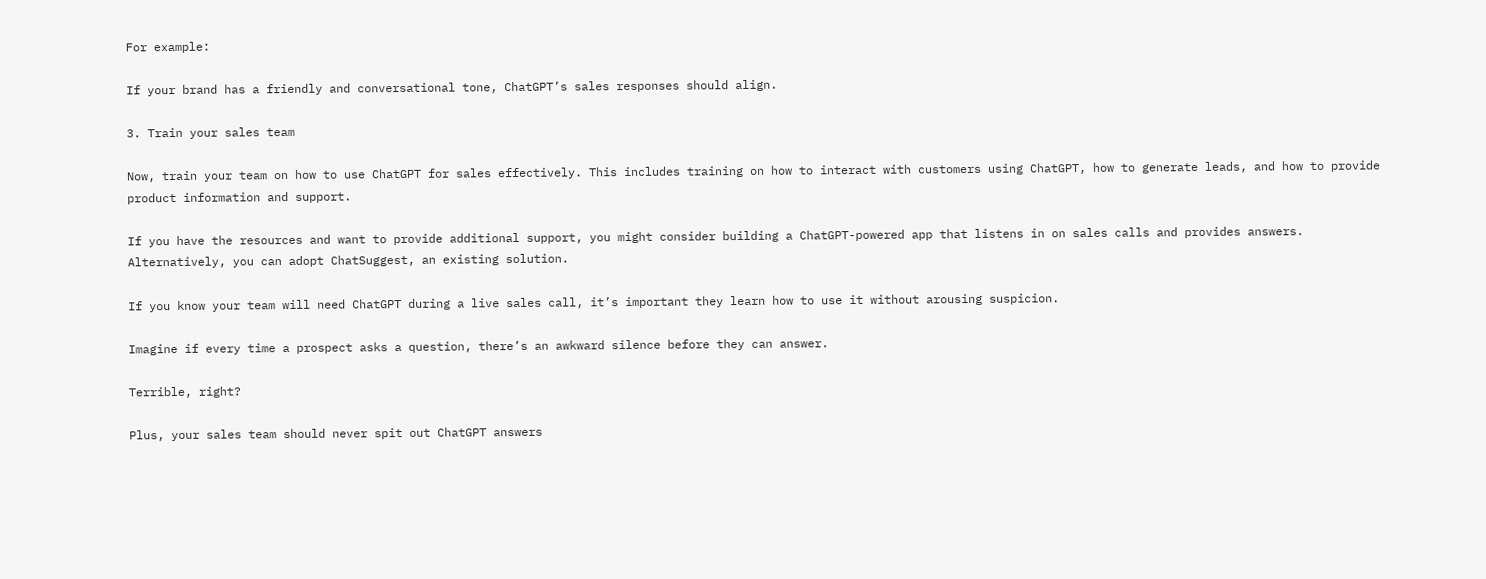For example:

If your brand has a friendly and conversational tone, ChatGPT’s sales responses should align.

3. Train your sales team

Now, train your team on how to use ChatGPT for sales effectively. This includes training on how to interact with customers using ChatGPT, how to generate leads, and how to provide product information and support.

If you have the resources and want to provide additional support, you might consider building a ChatGPT-powered app that listens in on sales calls and provides answers. Alternatively, you can adopt ChatSuggest, an existing solution.

If you know your team will need ChatGPT during a live sales call, it’s important they learn how to use it without arousing suspicion.

Imagine if every time a prospect asks a question, there’s an awkward silence before they can answer.

Terrible, right?

Plus, your sales team should never spit out ChatGPT answers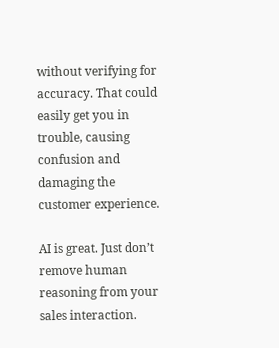without verifying for accuracy. That could easily get you in trouble, causing confusion and damaging the customer experience.

AI is great. Just don’t remove human reasoning from your sales interaction.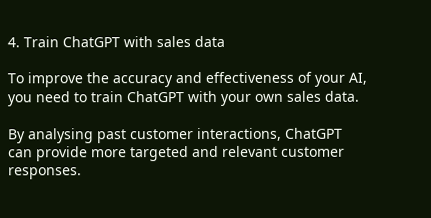4. Train ChatGPT with sales data

To improve the accuracy and effectiveness of your AI, you need to train ChatGPT with your own sales data.

By analysing past customer interactions, ChatGPT can provide more targeted and relevant customer responses.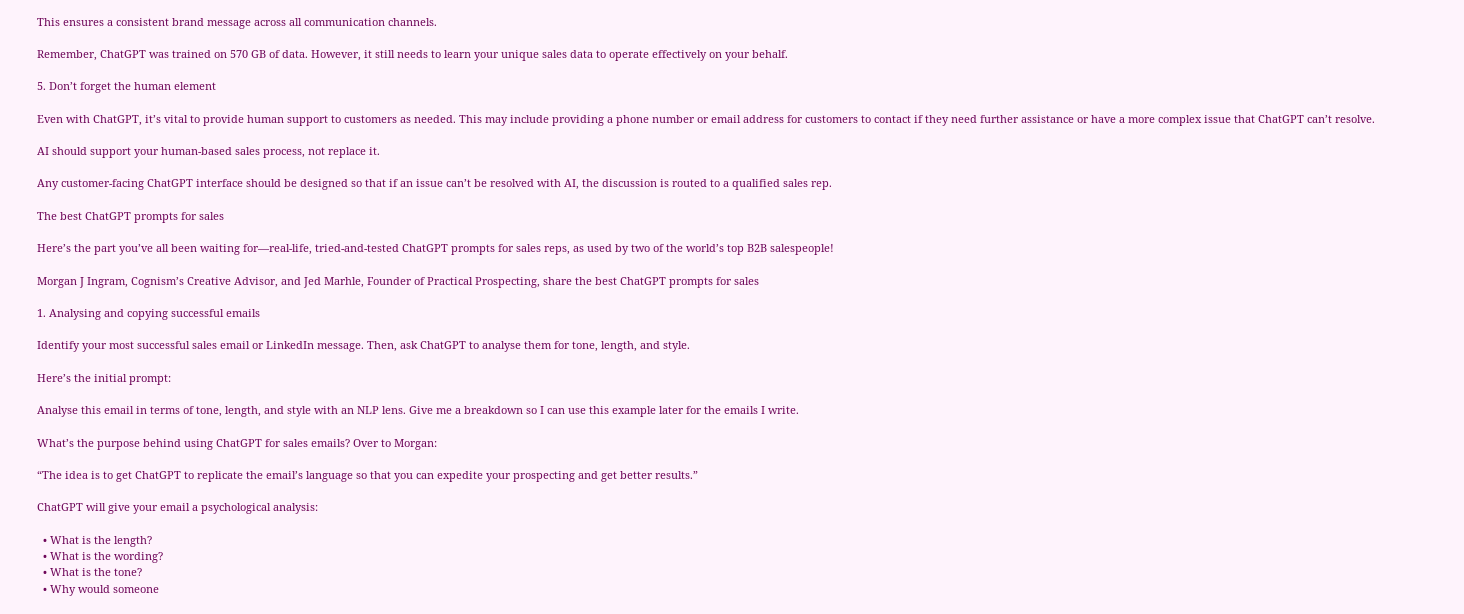This ensures a consistent brand message across all communication channels.

Remember, ChatGPT was trained on 570 GB of data. However, it still needs to learn your unique sales data to operate effectively on your behalf.

5. Don’t forget the human element

Even with ChatGPT, it’s vital to provide human support to customers as needed. This may include providing a phone number or email address for customers to contact if they need further assistance or have a more complex issue that ChatGPT can’t resolve.

AI should support your human-based sales process, not replace it.

Any customer-facing ChatGPT interface should be designed so that if an issue can’t be resolved with AI, the discussion is routed to a qualified sales rep.

The best ChatGPT prompts for sales

Here’s the part you’ve all been waiting for—real-life, tried-and-tested ChatGPT prompts for sales reps, as used by two of the world’s top B2B salespeople!

Morgan J Ingram, Cognism’s Creative Advisor, and Jed Marhle, Founder of Practical Prospecting, share the best ChatGPT prompts for sales

1. Analysing and copying successful emails

Identify your most successful sales email or LinkedIn message. Then, ask ChatGPT to analyse them for tone, length, and style.

Here’s the initial prompt:

Analyse this email in terms of tone, length, and style with an NLP lens. Give me a breakdown so I can use this example later for the emails I write.

What’s the purpose behind using ChatGPT for sales emails? Over to Morgan:

“The idea is to get ChatGPT to replicate the email’s language so that you can expedite your prospecting and get better results.”

ChatGPT will give your email a psychological analysis:

  • What is the length?
  • What is the wording?
  • What is the tone?
  • Why would someone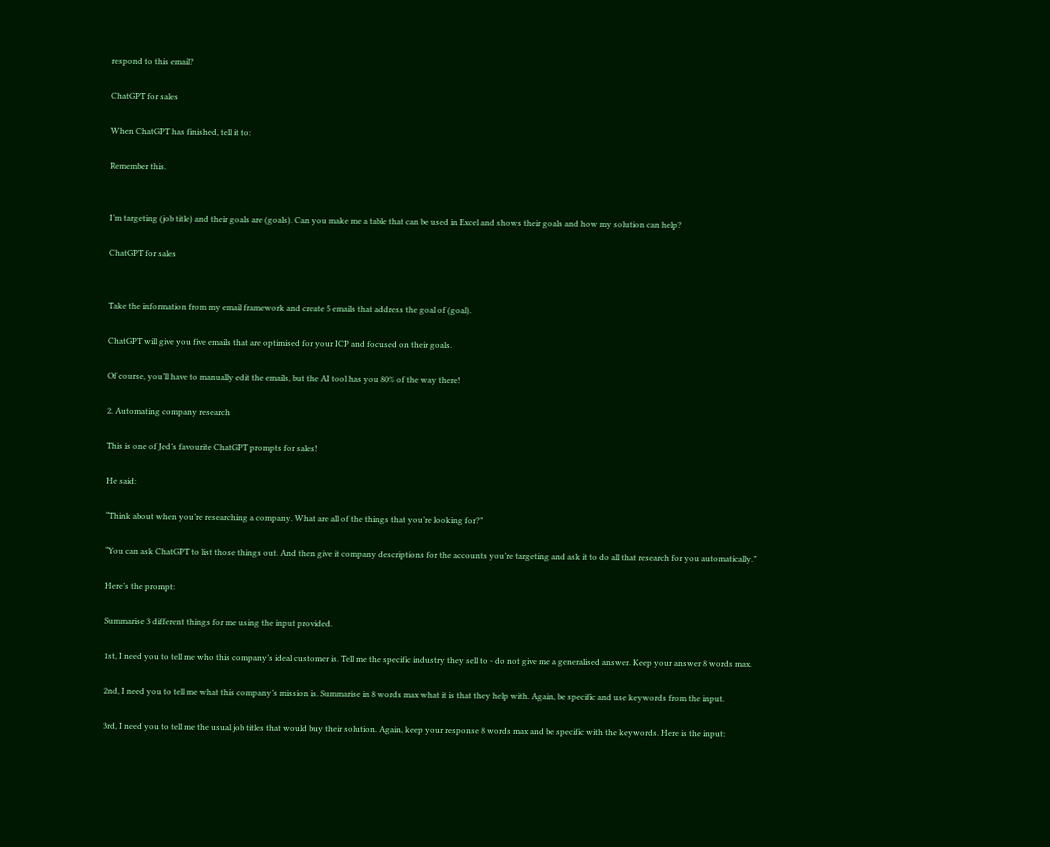respond to this email?

ChatGPT for sales

When ChatGPT has finished, tell it to:

Remember this.


I’m targeting (job title) and their goals are (goals). Can you make me a table that can be used in Excel and shows their goals and how my solution can help?

ChatGPT for sales


Take the information from my email framework and create 5 emails that address the goal of (goal).

ChatGPT will give you five emails that are optimised for your ICP and focused on their goals.

Of course, you’ll have to manually edit the emails, but the AI tool has you 80% of the way there!

2. Automating company research

This is one of Jed’s favourite ChatGPT prompts for sales!

He said:

“Think about when you’re researching a company. What are all of the things that you’re looking for?”

“You can ask ChatGPT to list those things out. And then give it company descriptions for the accounts you’re targeting and ask it to do all that research for you automatically.”

Here’s the prompt:

Summarise 3 different things for me using the input provided.

1st, I need you to tell me who this company’s ideal customer is. Tell me the specific industry they sell to - do not give me a generalised answer. Keep your answer 8 words max.

2nd, I need you to tell me what this company’s mission is. Summarise in 8 words max what it is that they help with. Again, be specific and use keywords from the input.

3rd, I need you to tell me the usual job titles that would buy their solution. Again, keep your response 8 words max and be specific with the keywords. Here is the input: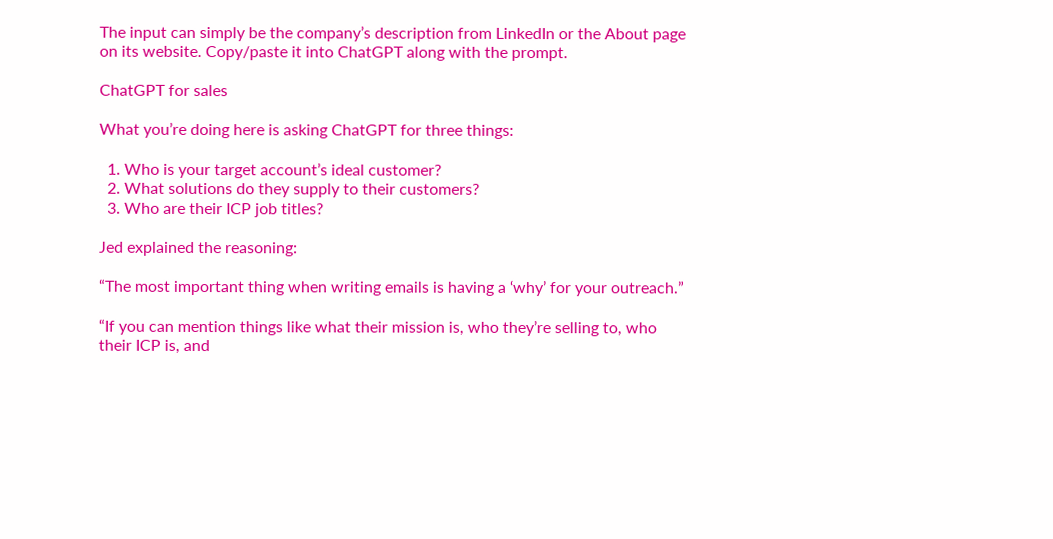The input can simply be the company’s description from LinkedIn or the About page on its website. Copy/paste it into ChatGPT along with the prompt.

ChatGPT for sales

What you’re doing here is asking ChatGPT for three things:

  1. Who is your target account’s ideal customer?
  2. What solutions do they supply to their customers?
  3. Who are their ICP job titles?

Jed explained the reasoning:

“The most important thing when writing emails is having a ‘why’ for your outreach.”

“If you can mention things like what their mission is, who they’re selling to, who their ICP is, and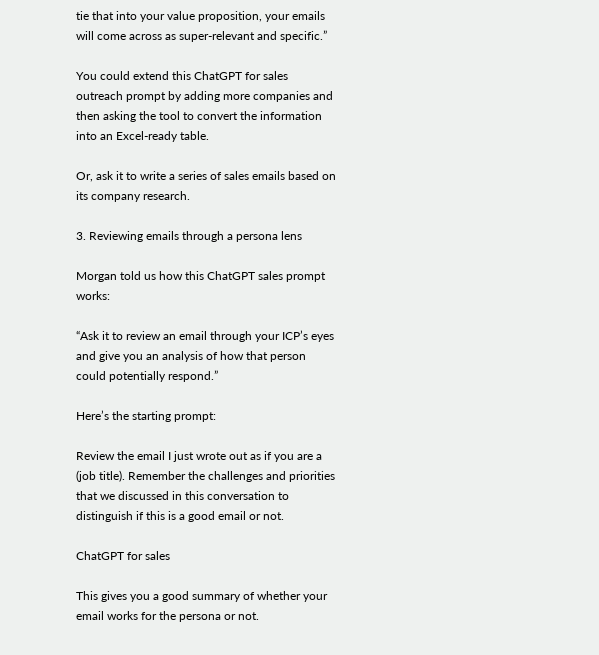tie that into your value proposition, your emails will come across as super-relevant and specific.”

You could extend this ChatGPT for sales outreach prompt by adding more companies and then asking the tool to convert the information into an Excel-ready table.

Or, ask it to write a series of sales emails based on its company research.

3. Reviewing emails through a persona lens

Morgan told us how this ChatGPT sales prompt works:

“Ask it to review an email through your ICP’s eyes and give you an analysis of how that person could potentially respond.”

Here’s the starting prompt:

Review the email I just wrote out as if you are a (job title). Remember the challenges and priorities that we discussed in this conversation to distinguish if this is a good email or not.

ChatGPT for sales

This gives you a good summary of whether your email works for the persona or not.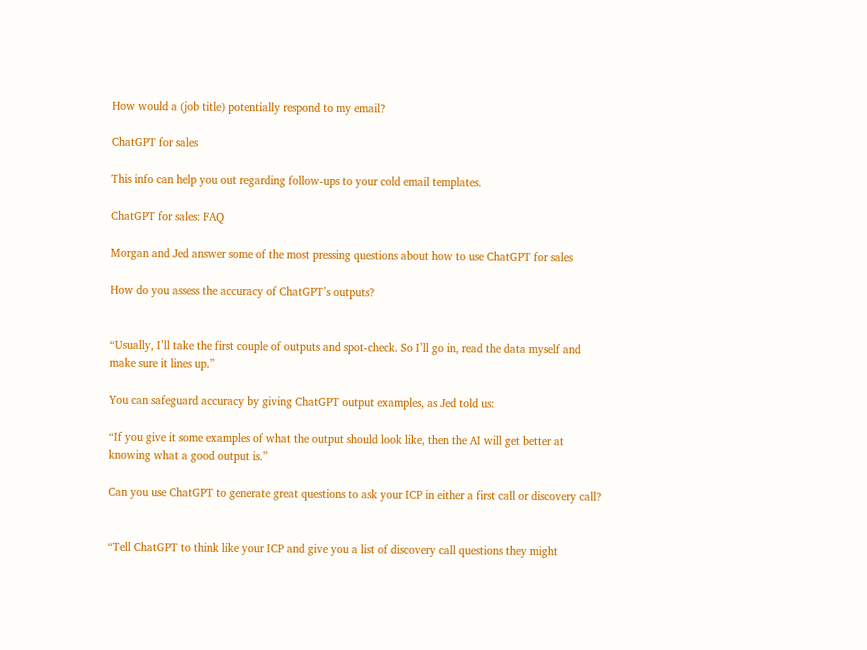How would a (job title) potentially respond to my email?

ChatGPT for sales

This info can help you out regarding follow-ups to your cold email templates.

ChatGPT for sales: FAQ

Morgan and Jed answer some of the most pressing questions about how to use ChatGPT for sales

How do you assess the accuracy of ChatGPT’s outputs?


“Usually, I’ll take the first couple of outputs and spot-check. So I’ll go in, read the data myself and make sure it lines up.”

You can safeguard accuracy by giving ChatGPT output examples, as Jed told us:

“If you give it some examples of what the output should look like, then the AI will get better at knowing what a good output is.”

Can you use ChatGPT to generate great questions to ask your ICP in either a first call or discovery call?


“Tell ChatGPT to think like your ICP and give you a list of discovery call questions they might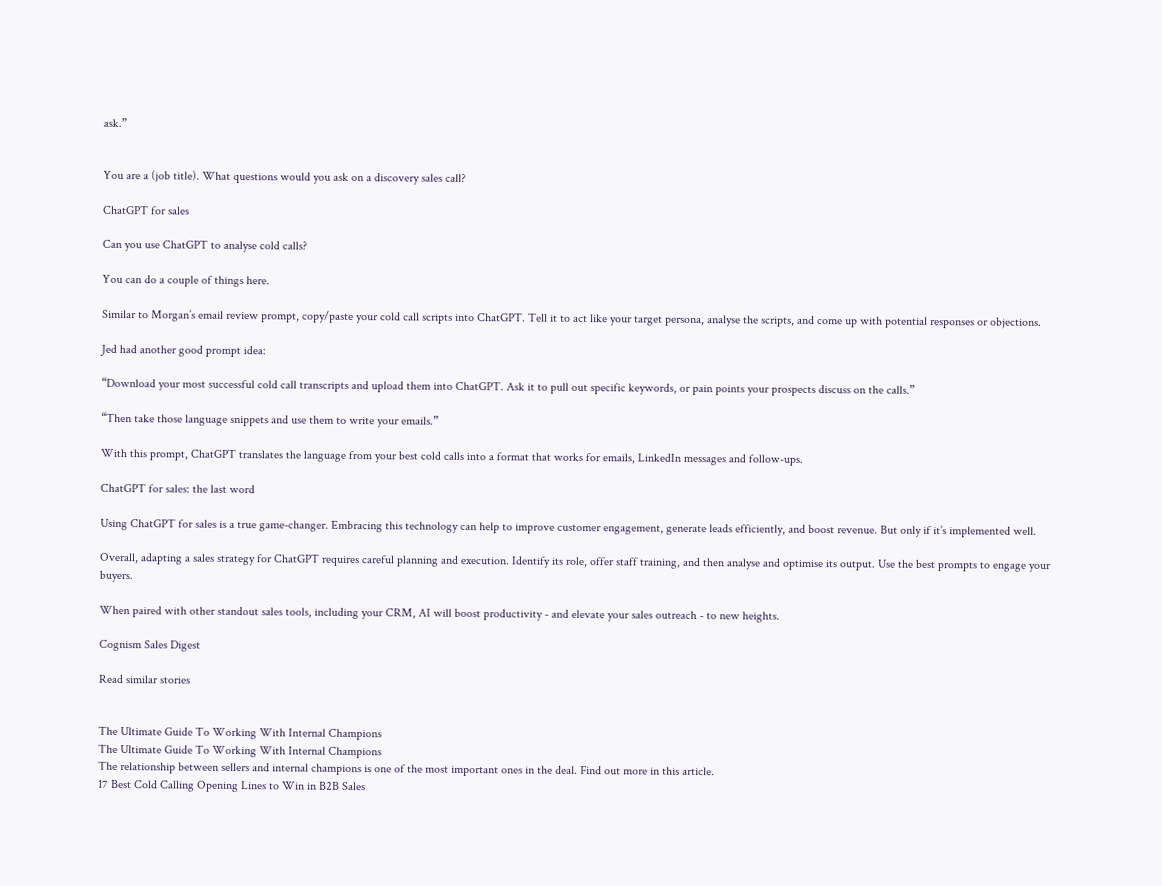ask.”


You are a (job title). What questions would you ask on a discovery sales call?

ChatGPT for sales

Can you use ChatGPT to analyse cold calls?

You can do a couple of things here.

Similar to Morgan’s email review prompt, copy/paste your cold call scripts into ChatGPT. Tell it to act like your target persona, analyse the scripts, and come up with potential responses or objections.

Jed had another good prompt idea:

“Download your most successful cold call transcripts and upload them into ChatGPT. Ask it to pull out specific keywords, or pain points your prospects discuss on the calls.”

“Then take those language snippets and use them to write your emails.”

With this prompt, ChatGPT translates the language from your best cold calls into a format that works for emails, LinkedIn messages and follow-ups.

ChatGPT for sales: the last word

Using ChatGPT for sales is a true game-changer. Embracing this technology can help to improve customer engagement, generate leads efficiently, and boost revenue. But only if it’s implemented well.

Overall, adapting a sales strategy for ChatGPT requires careful planning and execution. Identify its role, offer staff training, and then analyse and optimise its output. Use the best prompts to engage your buyers.

When paired with other standout sales tools, including your CRM, AI will boost productivity - and elevate your sales outreach - to new heights.

Cognism Sales Digest

Read similar stories


The Ultimate Guide To Working With Internal Champions
The Ultimate Guide To Working With Internal Champions
The relationship between sellers and internal champions is one of the most important ones in the deal. Find out more in this article.
17 Best Cold Calling Opening Lines to Win in B2B Sales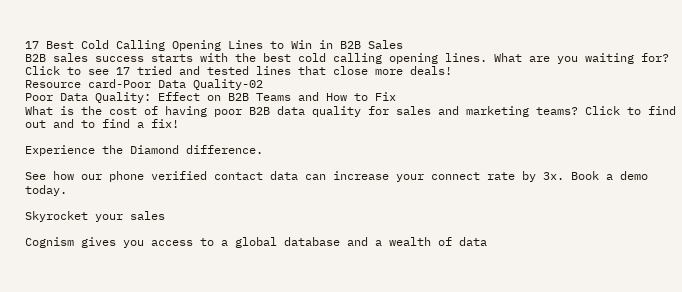17 Best Cold Calling Opening Lines to Win in B2B Sales
B2B sales success starts with the best cold calling opening lines. What are you waiting for? Click to see 17 tried and tested lines that close more deals!
Resource card-Poor Data Quality-02
Poor Data Quality: Effect on B2B Teams and How to Fix
What is the cost of having poor B2B data quality for sales and marketing teams? Click to find out and to find a fix!

Experience the Diamond difference.

See how our phone verified contact data can increase your connect rate by 3x. Book a demo today.

Skyrocket your sales

Cognism gives you access to a global database and a wealth of data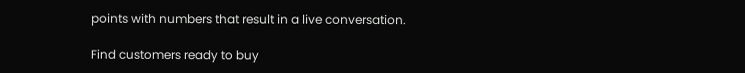points with numbers that result in a live conversation.

Find customers ready to buy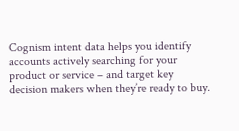Cognism intent data helps you identify accounts actively searching for your product or service – and target key decision makers when they’re ready to buy.